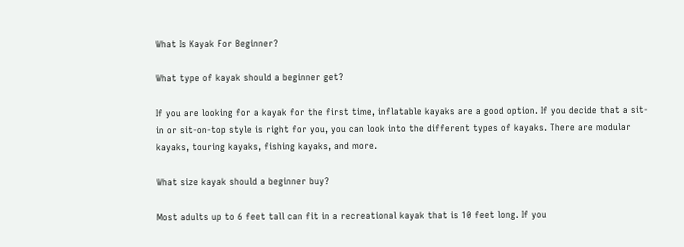What Is Kayak For Beginner?

What type of kayak should a beginner get?

If you are looking for a kayak for the first time, inflatable kayaks are a good option. If you decide that a sit-in or sit-on-top style is right for you, you can look into the different types of kayaks. There are modular kayaks, touring kayaks, fishing kayaks, and more.

What size kayak should a beginner buy?

Most adults up to 6 feet tall can fit in a recreational kayak that is 10 feet long. If you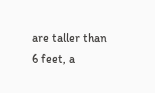are taller than 6 feet, a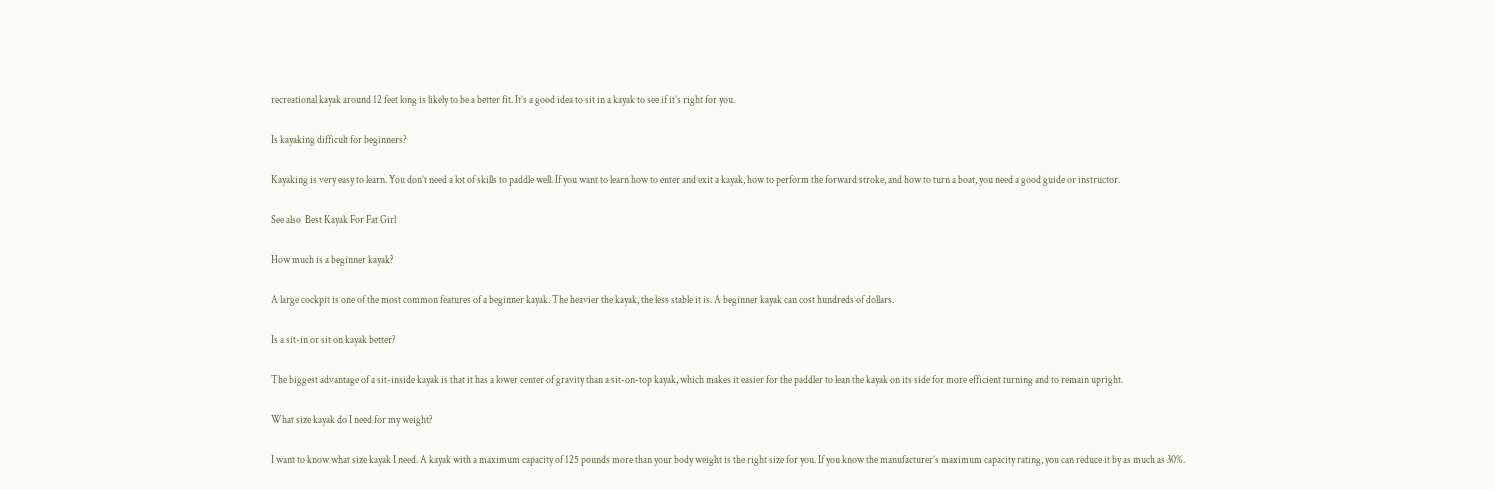recreational kayak around 12 feet long is likely to be a better fit. It’s a good idea to sit in a kayak to see if it’s right for you.

Is kayaking difficult for beginners?

Kayaking is very easy to learn. You don’t need a lot of skills to paddle well. If you want to learn how to enter and exit a kayak, how to perform the forward stroke, and how to turn a boat, you need a good guide or instructor.

See also  Best Kayak For Fat Girl

How much is a beginner kayak?

A large cockpit is one of the most common features of a beginner kayak. The heavier the kayak, the less stable it is. A beginner kayak can cost hundreds of dollars.

Is a sit-in or sit on kayak better?

The biggest advantage of a sit-inside kayak is that it has a lower center of gravity than a sit-on-top kayak, which makes it easier for the paddler to lean the kayak on its side for more efficient turning and to remain upright.

What size kayak do I need for my weight?

I want to know what size kayak I need. A kayak with a maximum capacity of 125 pounds more than your body weight is the right size for you. If you know the manufacturer’s maximum capacity rating, you can reduce it by as much as 30%.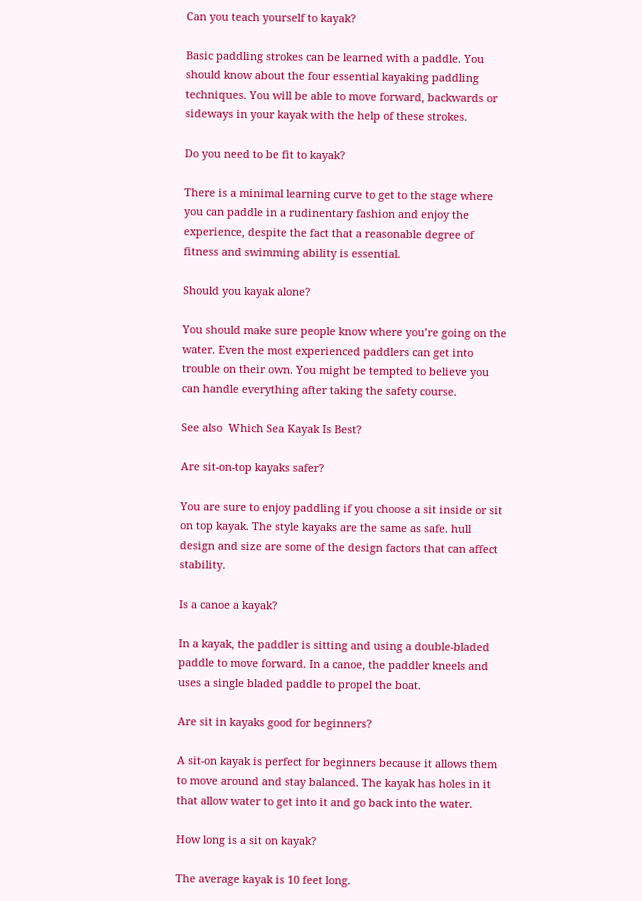Can you teach yourself to kayak?

Basic paddling strokes can be learned with a paddle. You should know about the four essential kayaking paddling techniques. You will be able to move forward, backwards or sideways in your kayak with the help of these strokes.

Do you need to be fit to kayak?

There is a minimal learning curve to get to the stage where you can paddle in a rudinentary fashion and enjoy the experience, despite the fact that a reasonable degree of fitness and swimming ability is essential.

Should you kayak alone?

You should make sure people know where you’re going on the water. Even the most experienced paddlers can get into trouble on their own. You might be tempted to believe you can handle everything after taking the safety course.

See also  Which Sea Kayak Is Best?

Are sit-on-top kayaks safer?

You are sure to enjoy paddling if you choose a sit inside or sit on top kayak. The style kayaks are the same as safe. hull design and size are some of the design factors that can affect stability.

Is a canoe a kayak?

In a kayak, the paddler is sitting and using a double-bladed paddle to move forward. In a canoe, the paddler kneels and uses a single bladed paddle to propel the boat.

Are sit in kayaks good for beginners?

A sit-on kayak is perfect for beginners because it allows them to move around and stay balanced. The kayak has holes in it that allow water to get into it and go back into the water.

How long is a sit on kayak?

The average kayak is 10 feet long.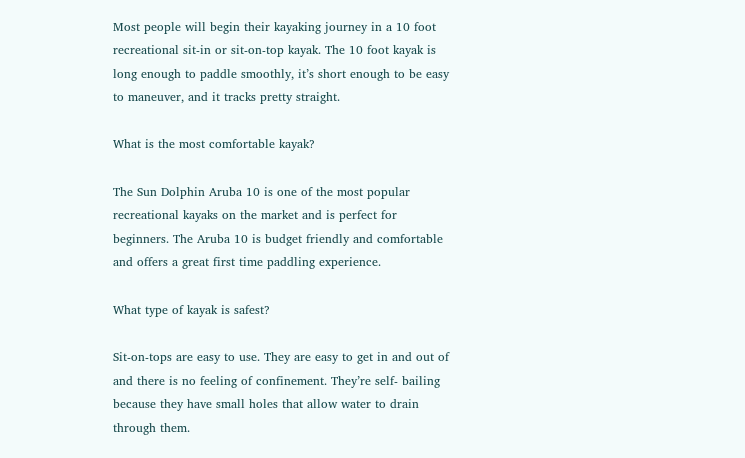Most people will begin their kayaking journey in a 10 foot recreational sit-in or sit-on-top kayak. The 10 foot kayak is long enough to paddle smoothly, it’s short enough to be easy to maneuver, and it tracks pretty straight.

What is the most comfortable kayak?

The Sun Dolphin Aruba 10 is one of the most popular recreational kayaks on the market and is perfect for beginners. The Aruba 10 is budget friendly and comfortable and offers a great first time paddling experience.

What type of kayak is safest?

Sit-on-tops are easy to use. They are easy to get in and out of and there is no feeling of confinement. They’re self- bailing because they have small holes that allow water to drain through them.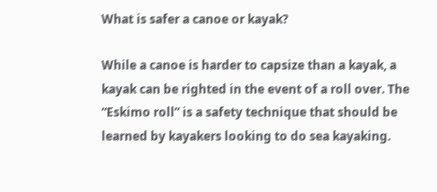What is safer a canoe or kayak?

While a canoe is harder to capsize than a kayak, a kayak can be righted in the event of a roll over. The “Eskimo roll” is a safety technique that should be learned by kayakers looking to do sea kayaking.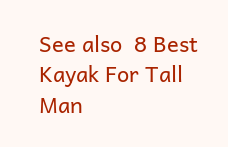See also  8 Best Kayak For Tall Man